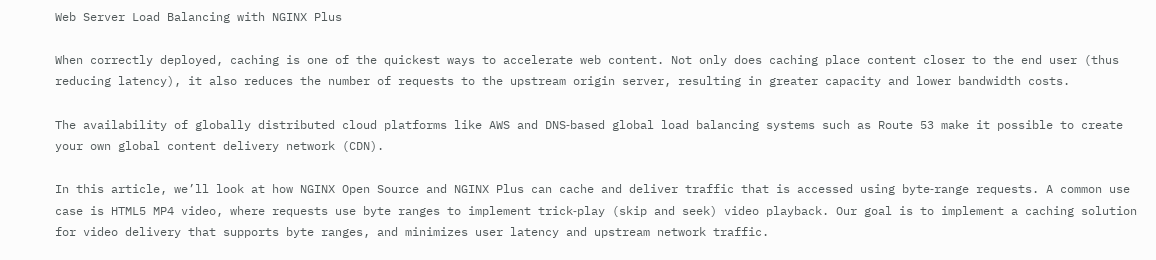Web Server Load Balancing with NGINX Plus

When correctly deployed, caching is one of the quickest ways to accelerate web content. Not only does caching place content closer to the end user (thus reducing latency), it also reduces the number of requests to the upstream origin server, resulting in greater capacity and lower bandwidth costs.

The availability of globally distributed cloud platforms like AWS and DNS‑based global load balancing systems such as Route 53 make it possible to create your own global content delivery network (CDN).

In this article, we’ll look at how NGINX Open Source and NGINX Plus can cache and deliver traffic that is accessed using byte‑range requests. A common use case is HTML5 MP4 video, where requests use byte ranges to implement trick‑play (skip and seek) video playback. Our goal is to implement a caching solution for video delivery that supports byte ranges, and minimizes user latency and upstream network traffic.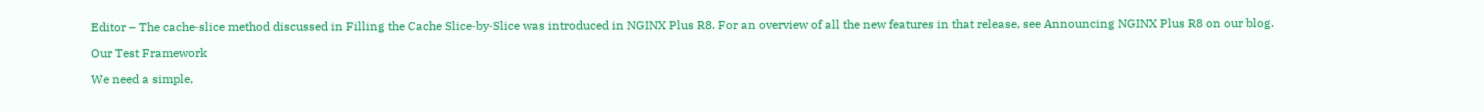Editor – The cache‑slice method discussed in Filling the Cache Slice‑by‑Slice was introduced in NGINX Plus R8. For an overview of all the new features in that release, see Announcing NGINX Plus R8 on our blog.

Our Test Framework

We need a simple,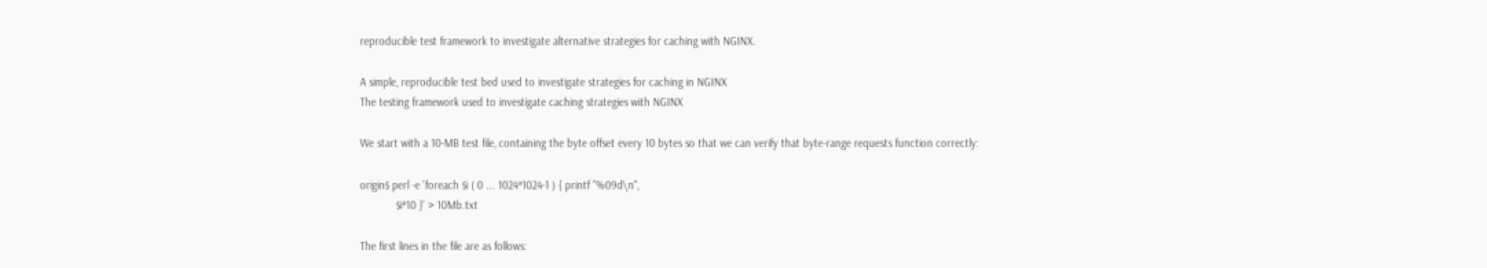reproducible test framework to investigate alternative strategies for caching with NGINX.

A simple, reproducible test bed used to investigate strategies for caching in NGINX
The testing framework used to investigate caching strategies with NGINX

We start with a 10‑MB test file, containing the byte offset every 10 bytes so that we can verify that byte‑range requests function correctly:

origin$ perl -e 'foreach $i ( 0 ... 1024*1024-1 ) { printf "%09d\n",
            $i*10 }' > 10Mb.txt

The first lines in the file are as follows: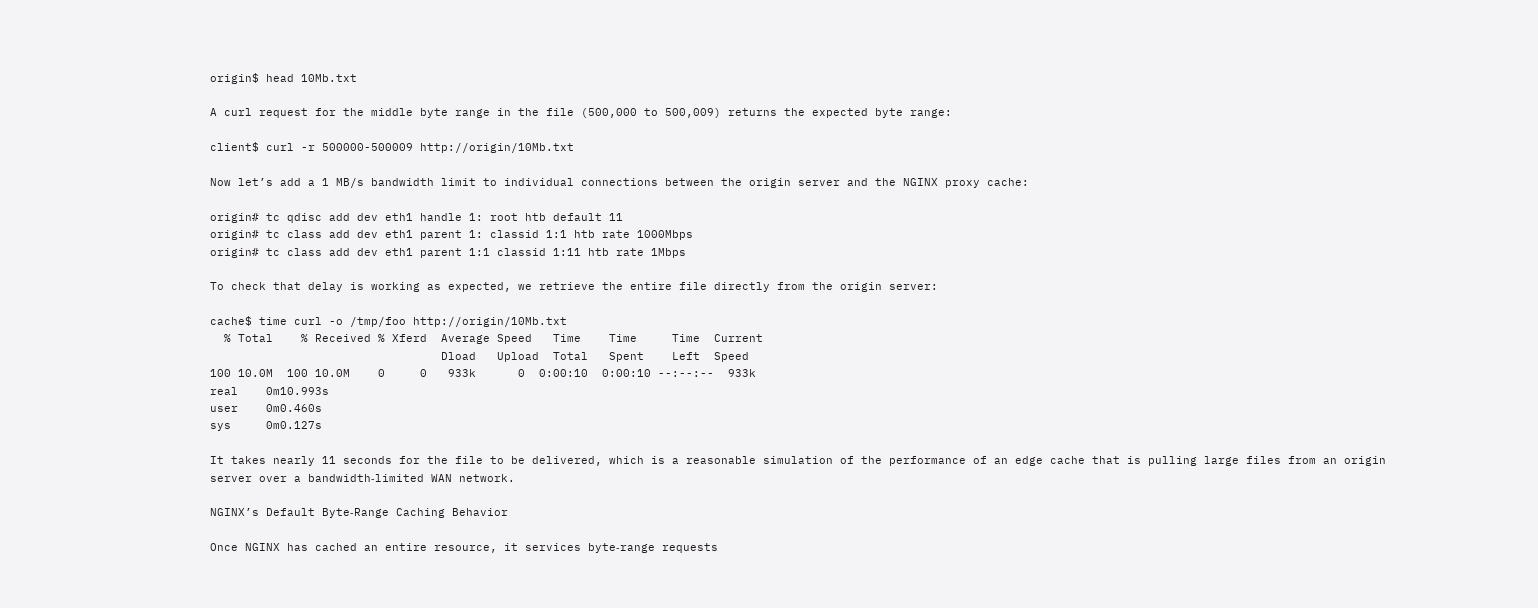origin$ head 10Mb.txt

A curl request for the middle byte range in the file (500,000 to 500,009) returns the expected byte range:

client$ curl -r 500000-500009 http://origin/10Mb.txt

Now let’s add a 1 MB/s bandwidth limit to individual connections between the origin server and the NGINX proxy cache:

origin# tc qdisc add dev eth1 handle 1: root htb default 11
origin# tc class add dev eth1 parent 1: classid 1:1 htb rate 1000Mbps
origin# tc class add dev eth1 parent 1:1 classid 1:11 htb rate 1Mbps

To check that delay is working as expected, we retrieve the entire file directly from the origin server:

cache$ time curl -o /tmp/foo http://origin/10Mb.txt
  % Total    % Received % Xferd  Average Speed   Time    Time     Time  Current
                                 Dload   Upload  Total   Spent    Left  Speed
100 10.0M  100 10.0M    0     0   933k      0  0:00:10  0:00:10 --:--:--  933k
real    0m10.993s
user    0m0.460s
sys     0m0.127s

It takes nearly 11 seconds for the file to be delivered, which is a reasonable simulation of the performance of an edge cache that is pulling large files from an origin server over a bandwidth‑limited WAN network.

NGINX’s Default Byte‑Range Caching Behavior

Once NGINX has cached an entire resource, it services byte‑range requests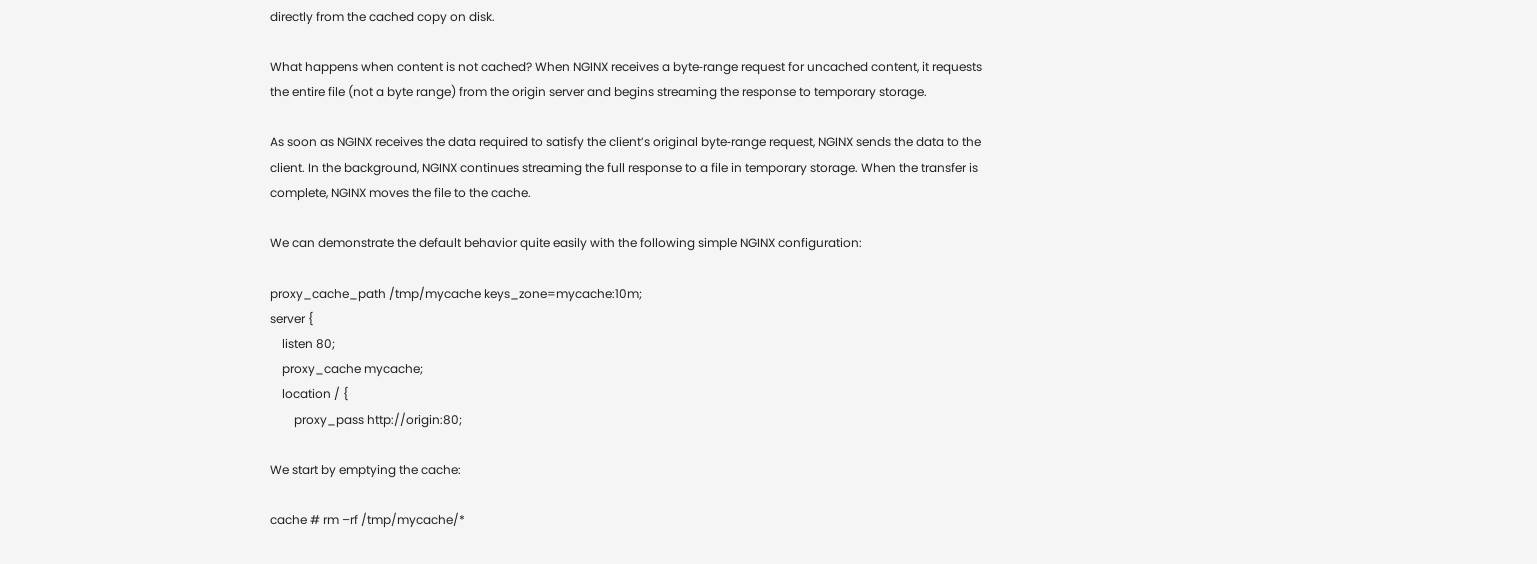directly from the cached copy on disk.

What happens when content is not cached? When NGINX receives a byte‑range request for uncached content, it requests the entire file (not a byte range) from the origin server and begins streaming the response to temporary storage.

As soon as NGINX receives the data required to satisfy the client’s original byte‑range request, NGINX sends the data to the client. In the background, NGINX continues streaming the full response to a file in temporary storage. When the transfer is complete, NGINX moves the file to the cache.

We can demonstrate the default behavior quite easily with the following simple NGINX configuration:

proxy_cache_path /tmp/mycache keys_zone=mycache:10m;
server {
    listen 80;
    proxy_cache mycache;
    location / {
        proxy_pass http://origin:80;

We start by emptying the cache:

cache # rm –rf /tmp/mycache/*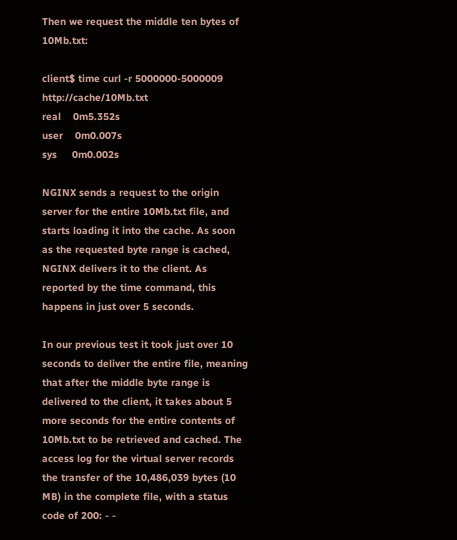Then we request the middle ten bytes of 10Mb.txt:

client$ time curl -r 5000000-5000009 http://cache/10Mb.txt
real    0m5.352s
user    0m0.007s
sys     0m0.002s

NGINX sends a request to the origin server for the entire 10Mb.txt file, and starts loading it into the cache. As soon as the requested byte range is cached, NGINX delivers it to the client. As reported by the time command, this happens in just over 5 seconds.

In our previous test it took just over 10 seconds to deliver the entire file, meaning that after the middle byte range is delivered to the client, it takes about 5 more seconds for the entire contents of 10Mb.txt to be retrieved and cached. The access log for the virtual server records the transfer of the 10,486,039 bytes (10 MB) in the complete file, with a status code of 200: - -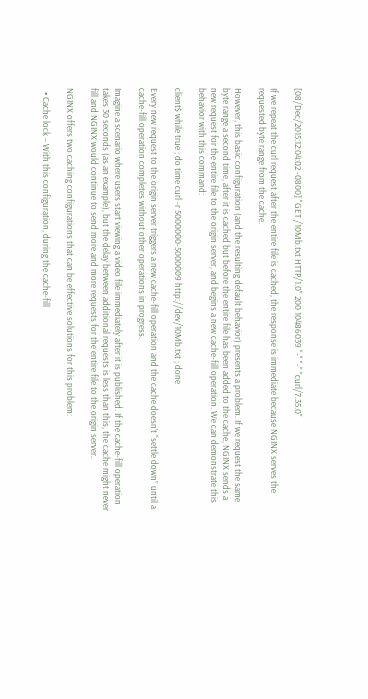[08/Dec/2015:12:04:02 -0800] "GET /10Mb.txt HTTP/1.0" 200 10486039 "-" "-" "curl/7.35.0"

If we repeat the curl request after the entire file is cached, the response is immediate because NGINX serves the requested byte range from the cache.

However, this basic configuration (and the resulting default behavior) presents a problem. If we request the same byte range a second time, after it is cached but before the entire file has been added to the cache, NGINX sends a new request for the entire file to the origin server, and begins a new cache‑fill operation. We can demonstrate this behavior with this command:

client$ while true ; do time curl -r 5000000-5000009 http://dev/10Mb.txt ; done

Every new request to the origin server triggers a new cache‑fill operation and the cache doesn’t “settle down” until a cache‑fill operation completes without other operations in progress.

Imagine a scenario where users start viewing a video file immediately after it is published. If the cache‑fill operation takes 30 seconds (as an example), but the delay between additional requests is less than this, the cache might never fill and NGINX would continue to send more and more requests for the entire file to the origin server.

NGINX offers two caching configurations that can be effective solutions for this problem:

  • Cache lock – With this configuration, during the cache‑fill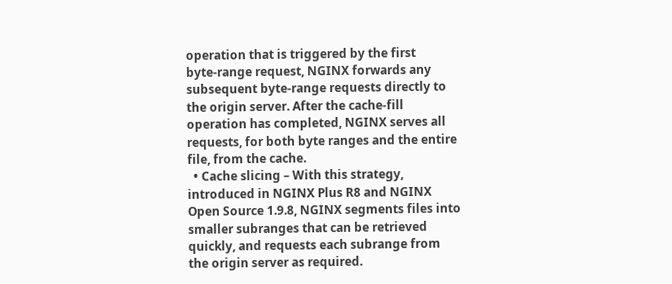operation that is triggered by the first byte‑range request, NGINX forwards any subsequent byte‑range requests directly to the origin server. After the cache‑fill operation has completed, NGINX serves all requests, for both byte ranges and the entire file, from the cache.
  • Cache slicing – With this strategy, introduced in NGINX Plus R8 and NGINX Open Source 1.9.8, NGINX segments files into smaller subranges that can be retrieved quickly, and requests each subrange from the origin server as required.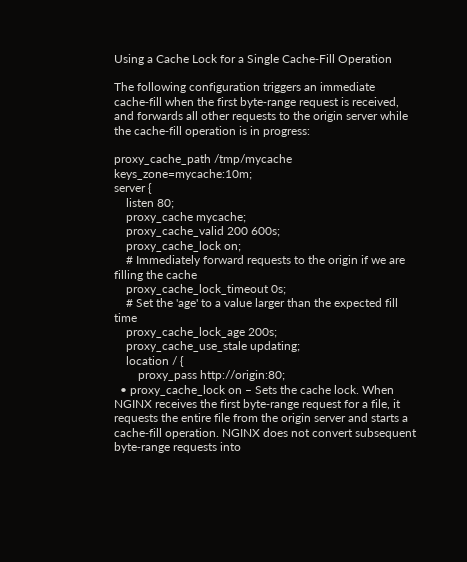Using a Cache Lock for a Single Cache‑Fill Operation

The following configuration triggers an immediate cache‑fill when the first byte‑range request is received, and forwards all other requests to the origin server while the cache‑fill operation is in progress:

proxy_cache_path /tmp/mycache keys_zone=mycache:10m;
server {
    listen 80;
    proxy_cache mycache;
    proxy_cache_valid 200 600s;
    proxy_cache_lock on;
    # Immediately forward requests to the origin if we are filling the cache
    proxy_cache_lock_timeout 0s;
    # Set the 'age' to a value larger than the expected fill time
    proxy_cache_lock_age 200s;
    proxy_cache_use_stale updating;
    location / {
        proxy_pass http://origin:80;
  • proxy_cache_lock on – Sets the cache lock. When NGINX receives the first byte‑range request for a file, it requests the entire file from the origin server and starts a cache‑fill operation. NGINX does not convert subsequent byte‑range requests into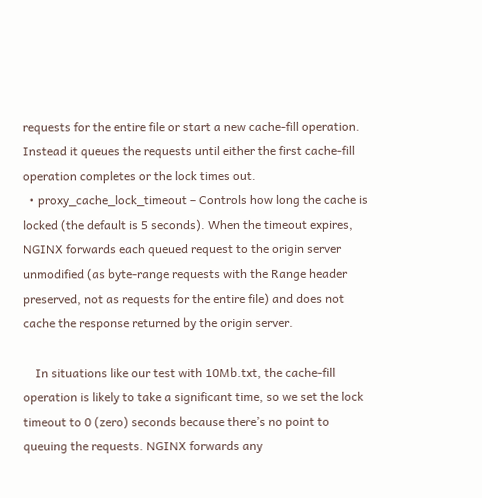requests for the entire file or start a new cache‑fill operation. Instead it queues the requests until either the first cache‑fill operation completes or the lock times out.
  • proxy_cache_lock_timeout – Controls how long the cache is locked (the default is 5 seconds). When the timeout expires, NGINX forwards each queued request to the origin server unmodified (as byte‑range requests with the Range header preserved, not as requests for the entire file) and does not cache the response returned by the origin server.

    In situations like our test with 10Mb.txt, the cache‑fill operation is likely to take a significant time, so we set the lock timeout to 0 (zero) seconds because there’s no point to queuing the requests. NGINX forwards any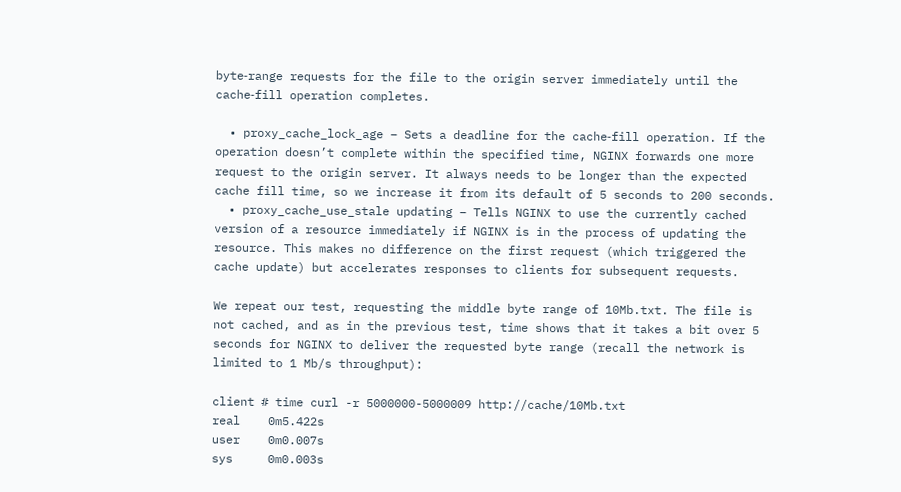byte‑range requests for the file to the origin server immediately until the cache‑fill operation completes.

  • proxy_cache_lock_age – Sets a deadline for the cache‑fill operation. If the operation doesn’t complete within the specified time, NGINX forwards one more request to the origin server. It always needs to be longer than the expected cache fill time, so we increase it from its default of 5 seconds to 200 seconds.
  • proxy_cache_use_stale updating – Tells NGINX to use the currently cached version of a resource immediately if NGINX is in the process of updating the resource. This makes no difference on the first request (which triggered the cache update) but accelerates responses to clients for subsequent requests.

We repeat our test, requesting the middle byte range of 10Mb.txt. The file is not cached, and as in the previous test, time shows that it takes a bit over 5 seconds for NGINX to deliver the requested byte range (recall the network is limited to 1 Mb/s throughput):

client # time curl -r 5000000-5000009 http://cache/10Mb.txt
real    0m5.422s
user    0m0.007s
sys     0m0.003s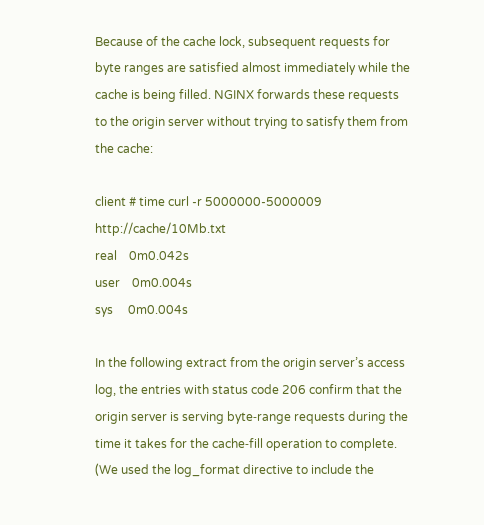Because of the cache lock, subsequent requests for byte ranges are satisfied almost immediately while the cache is being filled. NGINX forwards these requests to the origin server without trying to satisfy them from the cache:

client # time curl -r 5000000-5000009 http://cache/10Mb.txt
real    0m0.042s
user    0m0.004s
sys     0m0.004s

In the following extract from the origin server’s access log, the entries with status code 206 confirm that the origin server is serving byte‑range requests during the time it takes for the cache‑fill operation to complete. (We used the log_format directive to include the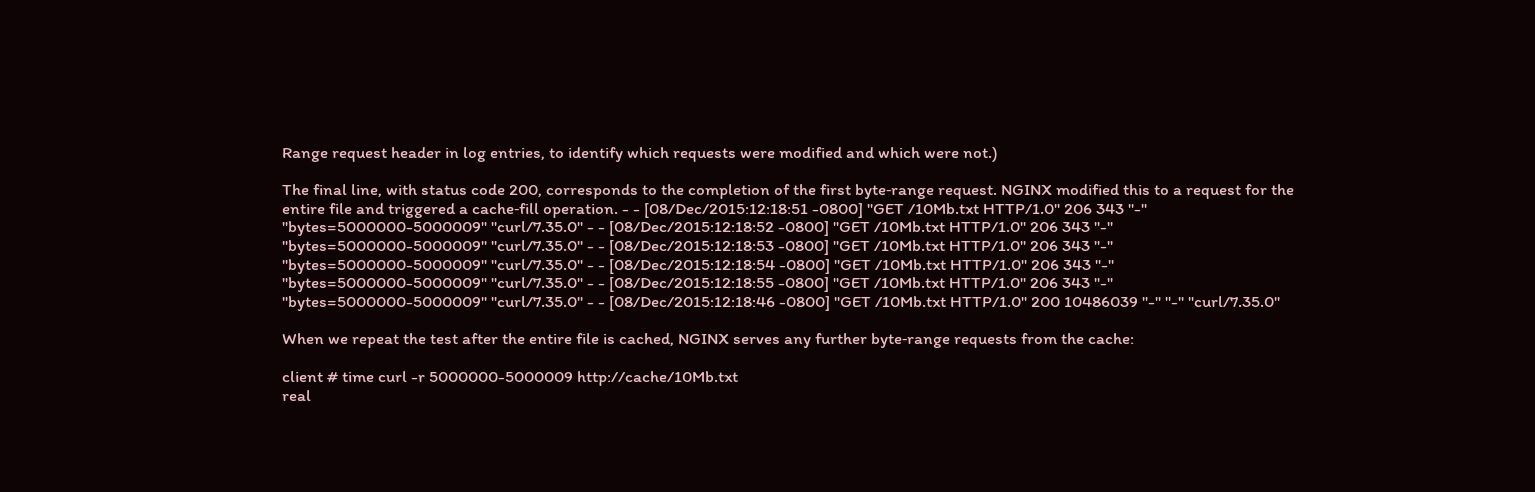Range request header in log entries, to identify which requests were modified and which were not.)

The final line, with status code 200, corresponds to the completion of the first byte‑range request. NGINX modified this to a request for the entire file and triggered a cache‑fill operation. - - [08/Dec/2015:12:18:51 -0800] "GET /10Mb.txt HTTP/1.0" 206 343 "-" "bytes=5000000-5000009" "curl/7.35.0" - - [08/Dec/2015:12:18:52 -0800] "GET /10Mb.txt HTTP/1.0" 206 343 "-" "bytes=5000000-5000009" "curl/7.35.0" - - [08/Dec/2015:12:18:53 -0800] "GET /10Mb.txt HTTP/1.0" 206 343 "-" "bytes=5000000-5000009" "curl/7.35.0" - - [08/Dec/2015:12:18:54 -0800] "GET /10Mb.txt HTTP/1.0" 206 343 "-" "bytes=5000000-5000009" "curl/7.35.0" - - [08/Dec/2015:12:18:55 -0800] "GET /10Mb.txt HTTP/1.0" 206 343 "-" "bytes=5000000-5000009" "curl/7.35.0" - - [08/Dec/2015:12:18:46 -0800] "GET /10Mb.txt HTTP/1.0" 200 10486039 "-" "-" "curl/7.35.0"

When we repeat the test after the entire file is cached, NGINX serves any further byte‑range requests from the cache:

client # time curl -r 5000000-5000009 http://cache/10Mb.txt
real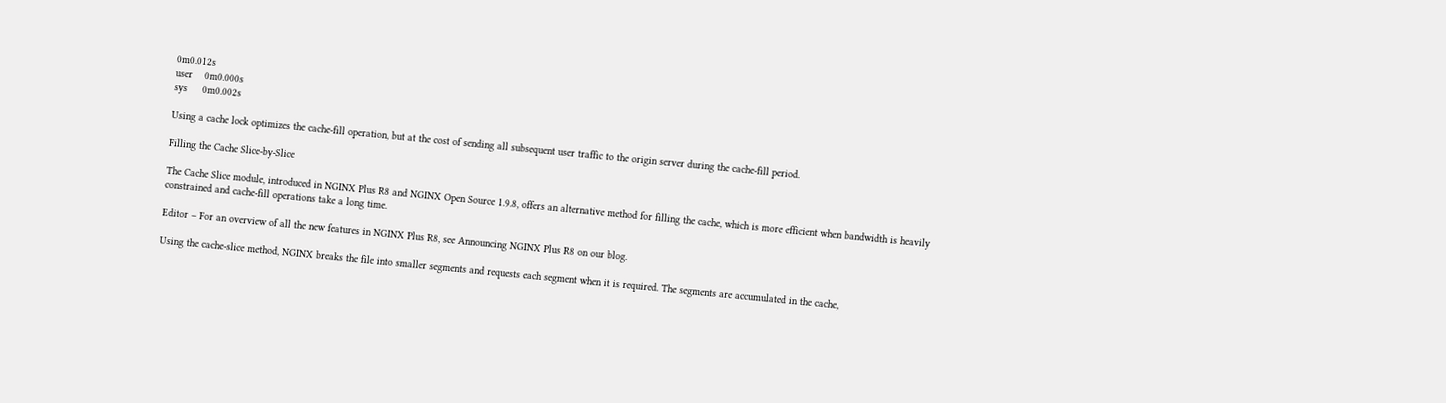0m0.012s
user    0m0.000s
sys     0m0.002s

Using a cache lock optimizes the cache‑fill operation, but at the cost of sending all subsequent user traffic to the origin server during the cache‑fill period.

Filling the Cache Slice‑by‑Slice

The Cache Slice module, introduced in NGINX Plus R8 and NGINX Open Source 1.9.8, offers an alternative method for filling the cache, which is more efficient when bandwidth is heavily constrained and cache‑fill operations take a long time.

Editor – For an overview of all the new features in NGINX Plus R8, see Announcing NGINX Plus R8 on our blog.

Using the cache‑slice method, NGINX breaks the file into smaller segments and requests each segment when it is required. The segments are accumulated in the cache,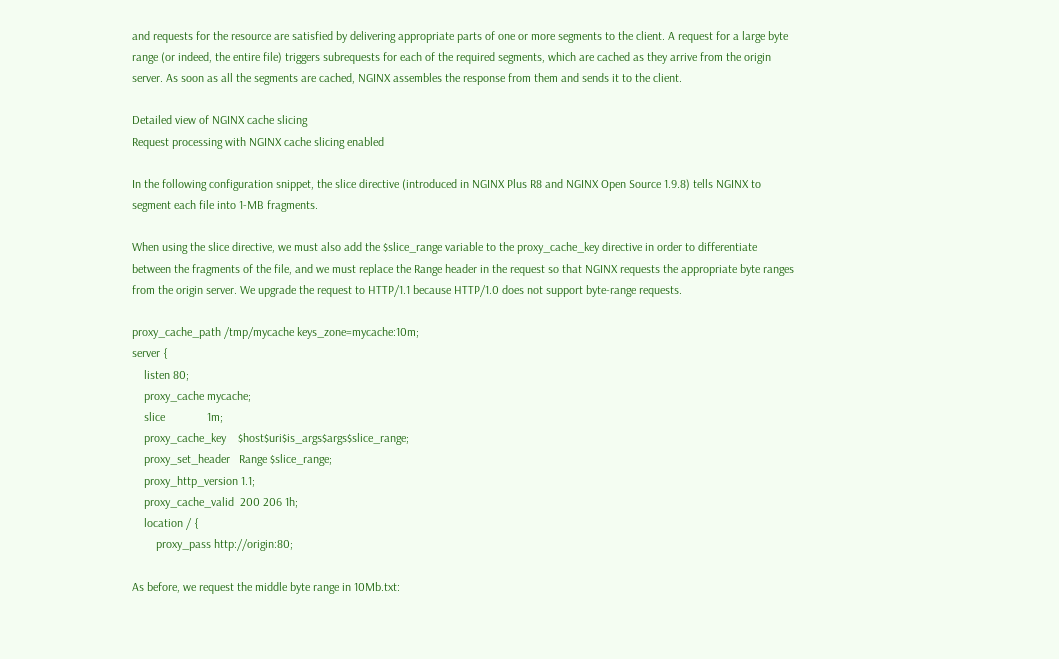and requests for the resource are satisfied by delivering appropriate parts of one or more segments to the client. A request for a large byte range (or indeed, the entire file) triggers subrequests for each of the required segments, which are cached as they arrive from the origin server. As soon as all the segments are cached, NGINX assembles the response from them and sends it to the client.

Detailed view of NGINX cache slicing
Request processing with NGINX cache slicing enabled

In the following configuration snippet, the slice directive (introduced in NGINX Plus R8 and NGINX Open Source 1.9.8) tells NGINX to segment each file into 1-MB fragments.

When using the slice directive, we must also add the $slice_range variable to the proxy_cache_key directive in order to differentiate between the fragments of the file, and we must replace the Range header in the request so that NGINX requests the appropriate byte ranges from the origin server. We upgrade the request to HTTP/1.1 because HTTP/1.0 does not support byte‑range requests.

proxy_cache_path /tmp/mycache keys_zone=mycache:10m;
server {
    listen 80;
    proxy_cache mycache;
    slice              1m;
    proxy_cache_key    $host$uri$is_args$args$slice_range;
    proxy_set_header   Range $slice_range;
    proxy_http_version 1.1;
    proxy_cache_valid  200 206 1h;
    location / {
        proxy_pass http://origin:80;

As before, we request the middle byte range in 10Mb.txt: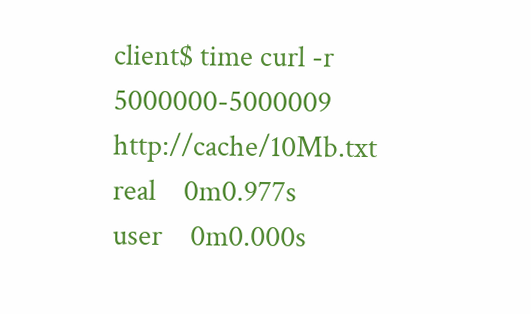client$ time curl -r 5000000-5000009 http://cache/10Mb.txt
real    0m0.977s
user    0m0.000s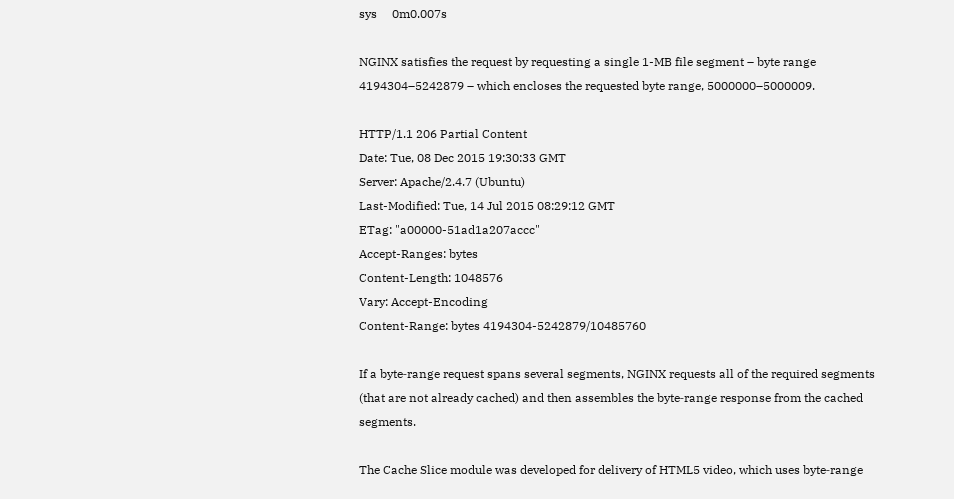sys     0m0.007s

NGINX satisfies the request by requesting a single 1-MB file segment – byte range 4194304–5242879 – which encloses the requested byte range, 5000000–5000009.

HTTP/1.1 206 Partial Content
Date: Tue, 08 Dec 2015 19:30:33 GMT
Server: Apache/2.4.7 (Ubuntu)
Last-Modified: Tue, 14 Jul 2015 08:29:12 GMT
ETag: "a00000-51ad1a207accc"
Accept-Ranges: bytes
Content-Length: 1048576
Vary: Accept-Encoding
Content-Range: bytes 4194304-5242879/10485760

If a byte‑range request spans several segments, NGINX requests all of the required segments (that are not already cached) and then assembles the byte‑range response from the cached segments.

The Cache Slice module was developed for delivery of HTML5 video, which uses byte‑range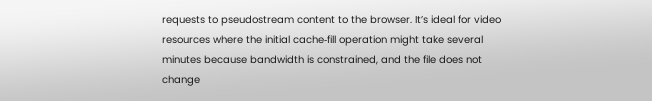requests to pseudostream content to the browser. It’s ideal for video resources where the initial cache‑fill operation might take several minutes because bandwidth is constrained, and the file does not change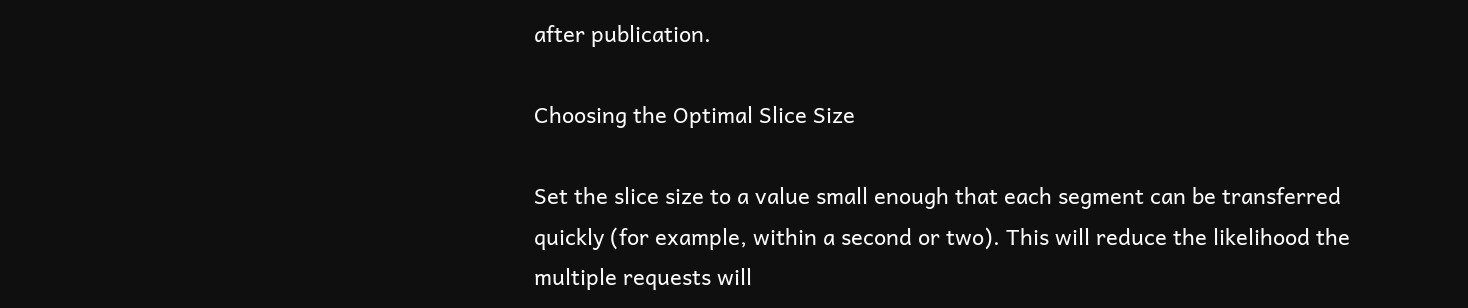after publication.

Choosing the Optimal Slice Size

Set the slice size to a value small enough that each segment can be transferred quickly (for example, within a second or two). This will reduce the likelihood the multiple requests will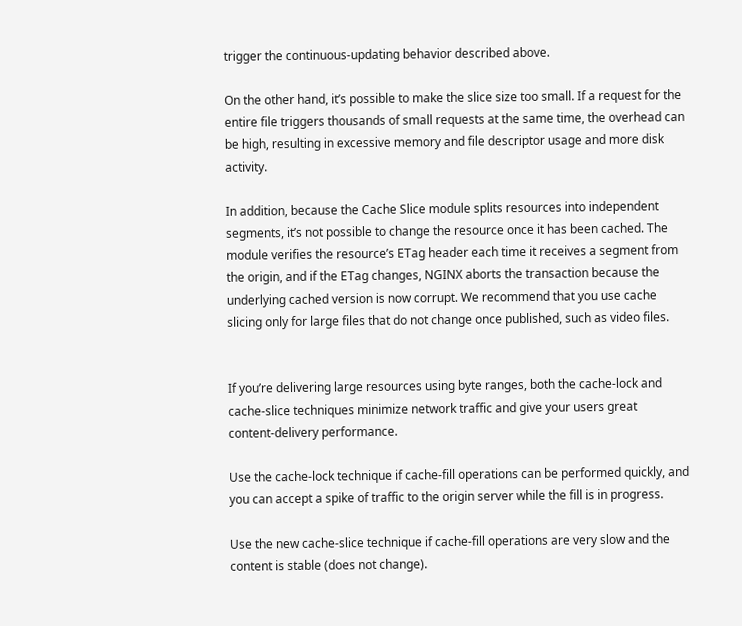trigger the continuous‑updating behavior described above.

On the other hand, it’s possible to make the slice size too small. If a request for the entire file triggers thousands of small requests at the same time, the overhead can be high, resulting in excessive memory and file descriptor usage and more disk activity.

In addition, because the Cache Slice module splits resources into independent segments, it’s not possible to change the resource once it has been cached. The module verifies the resource’s ETag header each time it receives a segment from the origin, and if the ETag changes, NGINX aborts the transaction because the underlying cached version is now corrupt. We recommend that you use cache slicing only for large files that do not change once published, such as video files.


If you’re delivering large resources using byte ranges, both the cache‑lock and cache‑slice techniques minimize network traffic and give your users great content‑delivery performance.

Use the cache‑lock technique if cache‑fill operations can be performed quickly, and you can accept a spike of traffic to the origin server while the fill is in progress.

Use the new cache‑slice technique if cache‑fill operations are very slow and the content is stable (does not change).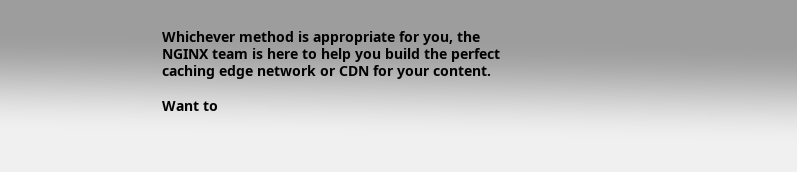Whichever method is appropriate for you, the NGINX team is here to help you build the perfect caching edge network or CDN for your content.

Want to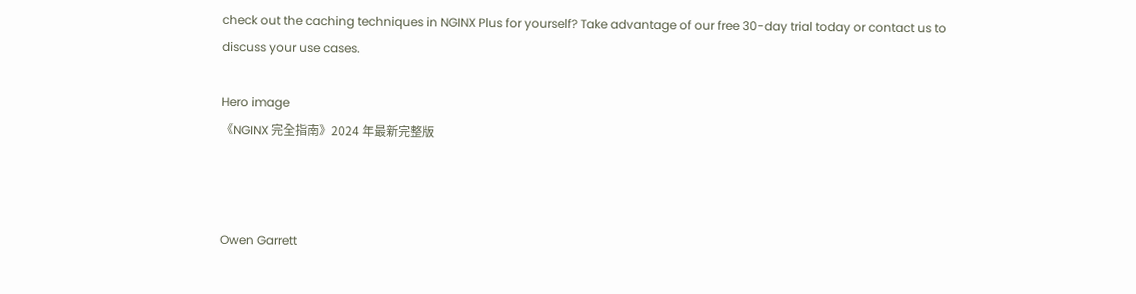check out the caching techniques in NGINX Plus for yourself? Take advantage of our free 30-day trial today or contact us to discuss your use cases.

Hero image
《NGINX 完全指南》2024 年最新完整版



Owen Garrett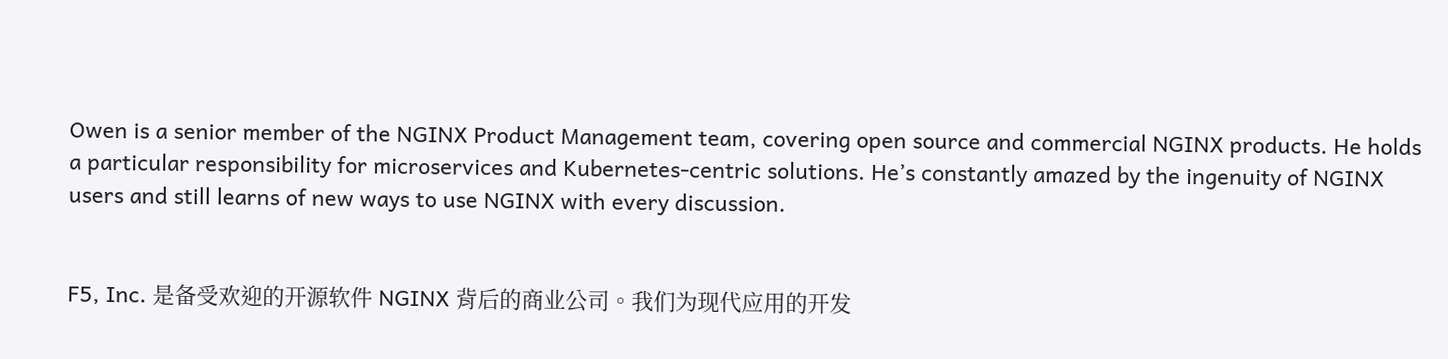Owen is a senior member of the NGINX Product Management team, covering open source and commercial NGINX products. He holds a particular responsibility for microservices and Kubernetes‑centric solutions. He’s constantly amazed by the ingenuity of NGINX users and still learns of new ways to use NGINX with every discussion.


F5, Inc. 是备受欢迎的开源软件 NGINX 背后的商业公司。我们为现代应用的开发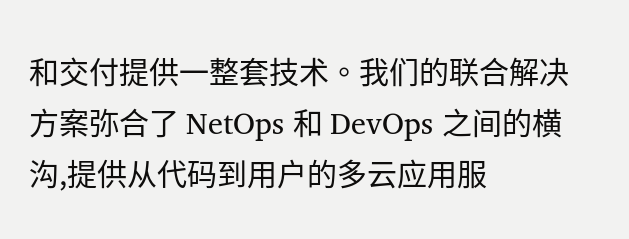和交付提供一整套技术。我们的联合解决方案弥合了 NetOps 和 DevOps 之间的横沟,提供从代码到用户的多云应用服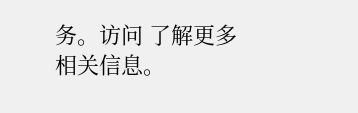务。访问 了解更多相关信息。